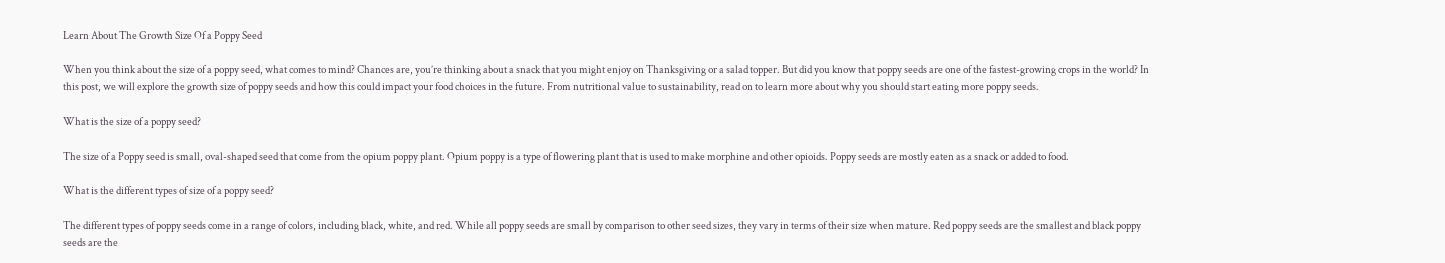Learn About The Growth Size Of a Poppy Seed

When you think about the size of a poppy seed, what comes to mind? Chances are, you’re thinking about a snack that you might enjoy on Thanksgiving or a salad topper. But did you know that poppy seeds are one of the fastest-growing crops in the world? In this post, we will explore the growth size of poppy seeds and how this could impact your food choices in the future. From nutritional value to sustainability, read on to learn more about why you should start eating more poppy seeds.

What is the size of a poppy seed?

The size of a Poppy seed is small, oval-shaped seed that come from the opium poppy plant. Opium poppy is a type of flowering plant that is used to make morphine and other opioids. Poppy seeds are mostly eaten as a snack or added to food.

What is the different types of size of a poppy seed?

The different types of poppy seeds come in a range of colors, including black, white, and red. While all poppy seeds are small by comparison to other seed sizes, they vary in terms of their size when mature. Red poppy seeds are the smallest and black poppy seeds are the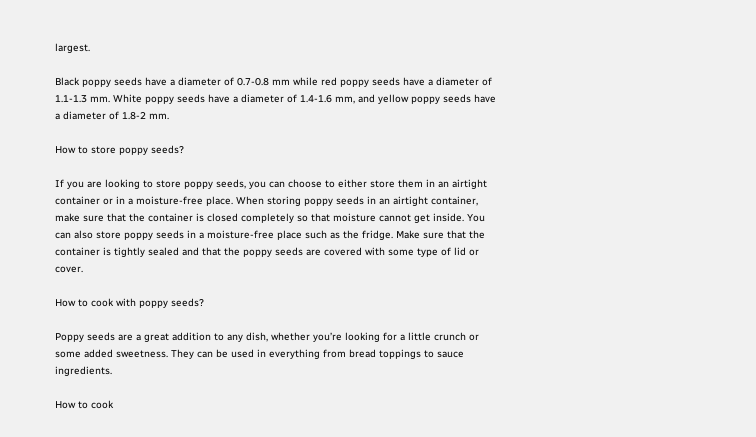largest.

Black poppy seeds have a diameter of 0.7-0.8 mm while red poppy seeds have a diameter of 1.1-1.3 mm. White poppy seeds have a diameter of 1.4-1.6 mm, and yellow poppy seeds have a diameter of 1.8-2 mm.

How to store poppy seeds?

If you are looking to store poppy seeds, you can choose to either store them in an airtight container or in a moisture-free place. When storing poppy seeds in an airtight container, make sure that the container is closed completely so that moisture cannot get inside. You can also store poppy seeds in a moisture-free place such as the fridge. Make sure that the container is tightly sealed and that the poppy seeds are covered with some type of lid or cover.

How to cook with poppy seeds?

Poppy seeds are a great addition to any dish, whether you’re looking for a little crunch or some added sweetness. They can be used in everything from bread toppings to sauce ingredients.

How to cook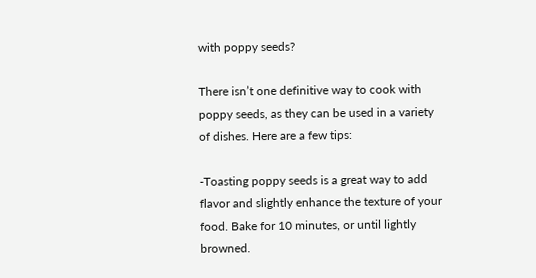with poppy seeds?

There isn’t one definitive way to cook with poppy seeds, as they can be used in a variety of dishes. Here are a few tips:

-Toasting poppy seeds is a great way to add flavor and slightly enhance the texture of your food. Bake for 10 minutes, or until lightly browned.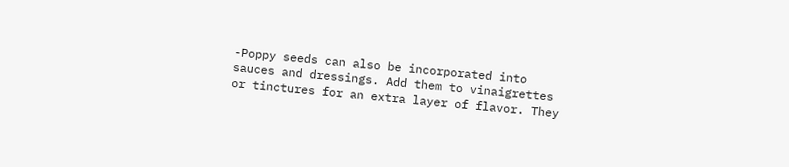-Poppy seeds can also be incorporated into sauces and dressings. Add them to vinaigrettes or tinctures for an extra layer of flavor. They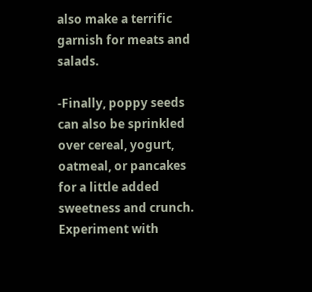also make a terrific garnish for meats and salads.

-Finally, poppy seeds can also be sprinkled over cereal, yogurt, oatmeal, or pancakes for a little added sweetness and crunch. Experiment with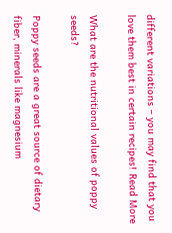different variations – you may find that you love them best in certain recipes! Read More

What are the nutritional values of poppy seeds?

Poppy seeds are a great source of dietary fiber, minerals like magnesium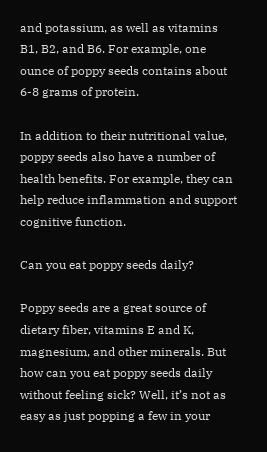and potassium, as well as vitamins B1, B2, and B6. For example, one ounce of poppy seeds contains about 6-8 grams of protein.

In addition to their nutritional value, poppy seeds also have a number of health benefits. For example, they can help reduce inflammation and support cognitive function.

Can you eat poppy seeds daily?

Poppy seeds are a great source of dietary fiber, vitamins E and K, magnesium, and other minerals. But how can you eat poppy seeds daily without feeling sick? Well, it’s not as easy as just popping a few in your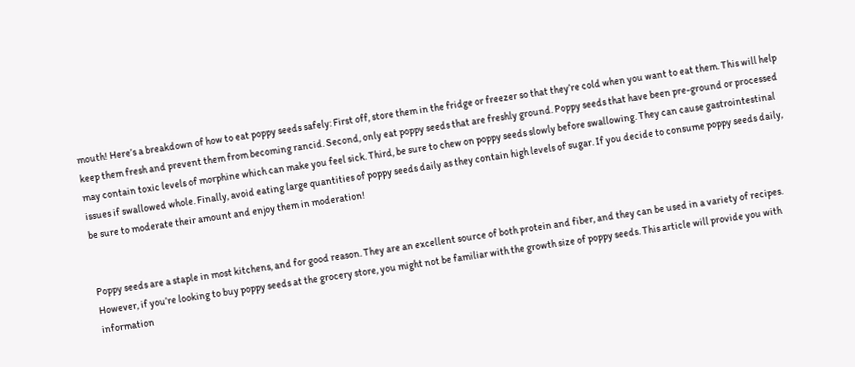mouth! Here’s a breakdown of how to eat poppy seeds safely: First off, store them in the fridge or freezer so that they’re cold when you want to eat them. This will help keep them fresh and prevent them from becoming rancid. Second, only eat poppy seeds that are freshly ground. Poppy seeds that have been pre-ground or processed may contain toxic levels of morphine which can make you feel sick. Third, be sure to chew on poppy seeds slowly before swallowing. They can cause gastrointestinal issues if swallowed whole. Finally, avoid eating large quantities of poppy seeds daily as they contain high levels of sugar. If you decide to consume poppy seeds daily, be sure to moderate their amount and enjoy them in moderation!


Poppy seeds are a staple in most kitchens, and for good reason. They are an excellent source of both protein and fiber, and they can be used in a variety of recipes. However, if you’re looking to buy poppy seeds at the grocery store, you might not be familiar with the growth size of poppy seeds. This article will provide you with information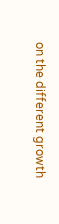on the different growth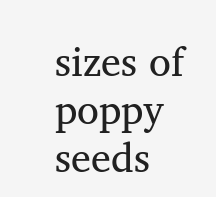sizes of poppy seeds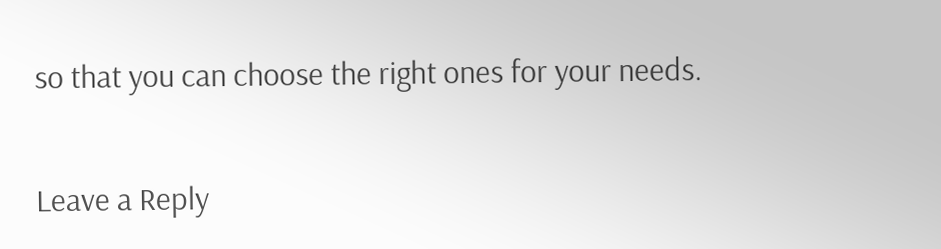so that you can choose the right ones for your needs.

Leave a Reply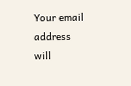Your email address will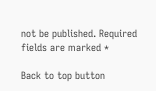not be published. Required fields are marked *

Back to top button